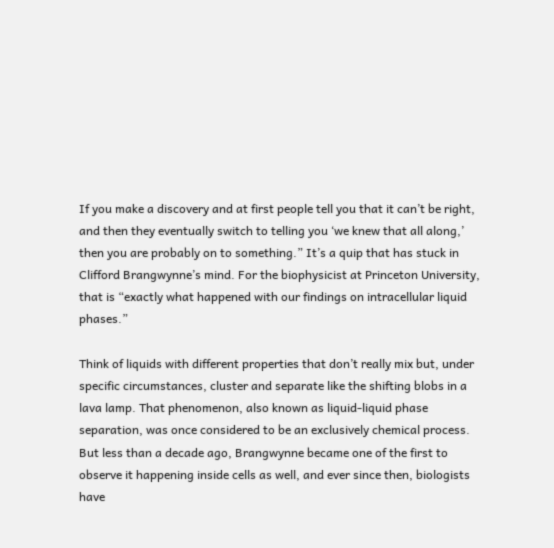If you make a discovery and at first people tell you that it can’t be right, and then they eventually switch to telling you ‘we knew that all along,’ then you are probably on to something.” It’s a quip that has stuck in Clifford Brangwynne’s mind. For the biophysicist at Princeton University, that is “exactly what happened with our findings on intracellular liquid phases.”

Think of liquids with different properties that don’t really mix but, under specific circumstances, cluster and separate like the shifting blobs in a lava lamp. That phenomenon, also known as liquid-liquid phase separation, was once considered to be an exclusively chemical process. But less than a decade ago, Brangwynne became one of the first to observe it happening inside cells as well, and ever since then, biologists have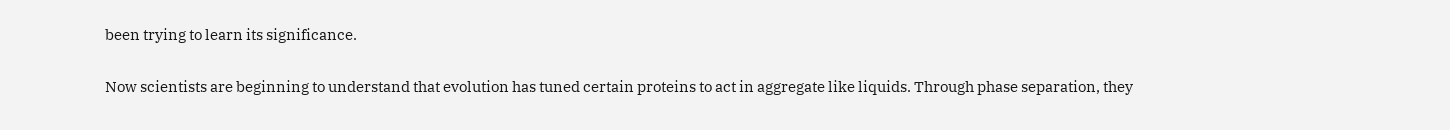been trying to learn its significance.

Now scientists are beginning to understand that evolution has tuned certain proteins to act in aggregate like liquids. Through phase separation, they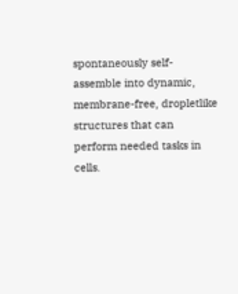spontaneously self-assemble into dynamic, membrane-free, dropletlike structures that can perform needed tasks in cells.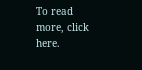To read more, click here.